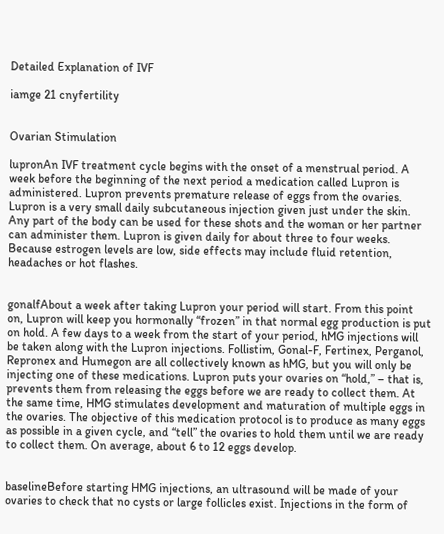Detailed Explanation of IVF

iamge 21 cnyfertility


Ovarian Stimulation

lupronAn IVF treatment cycle begins with the onset of a menstrual period. A week before the beginning of the next period a medication called Lupron is administered. Lupron prevents premature release of eggs from the ovaries. Lupron is a very small daily subcutaneous injection given just under the skin. Any part of the body can be used for these shots and the woman or her partner can administer them. Lupron is given daily for about three to four weeks. Because estrogen levels are low, side effects may include fluid retention, headaches or hot flashes.


gonalfAbout a week after taking Lupron your period will start. From this point on, Lupron will keep you hormonally “frozen” in that normal egg production is put on hold. A few days to a week from the start of your period, hMG injections will be taken along with the Lupron injections. Follistim, Gonal-F, Fertinex, Perganol, Repronex and Humegon are all collectively known as hMG, but you will only be injecting one of these medications. Lupron puts your ovaries on “hold,” – that is, prevents them from releasing the eggs before we are ready to collect them. At the same time, HMG stimulates development and maturation of multiple eggs in the ovaries. The objective of this medication protocol is to produce as many eggs as possible in a given cycle, and “tell” the ovaries to hold them until we are ready to collect them. On average, about 6 to 12 eggs develop.


baselineBefore starting HMG injections, an ultrasound will be made of your ovaries to check that no cysts or large follicles exist. Injections in the form of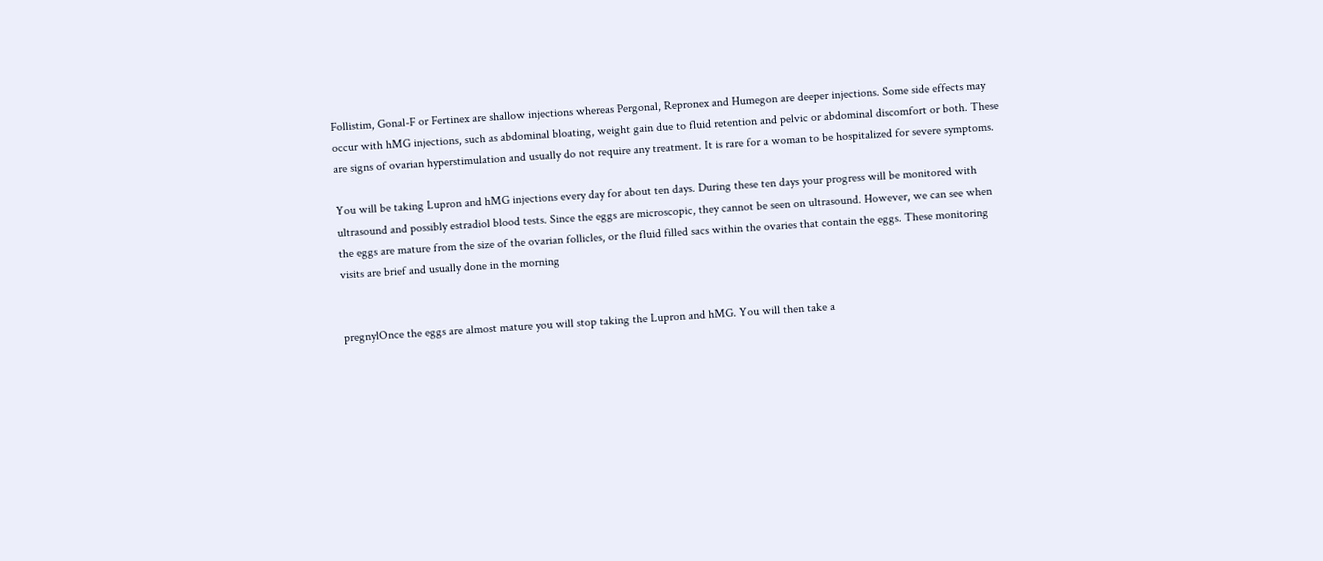Follistim, Gonal-F or Fertinex are shallow injections whereas Pergonal, Repronex and Humegon are deeper injections. Some side effects may occur with hMG injections, such as abdominal bloating, weight gain due to fluid retention and pelvic or abdominal discomfort or both. These are signs of ovarian hyperstimulation and usually do not require any treatment. It is rare for a woman to be hospitalized for severe symptoms.

You will be taking Lupron and hMG injections every day for about ten days. During these ten days your progress will be monitored with ultrasound and possibly estradiol blood tests. Since the eggs are microscopic, they cannot be seen on ultrasound. However, we can see when the eggs are mature from the size of the ovarian follicles, or the fluid filled sacs within the ovaries that contain the eggs. These monitoring visits are brief and usually done in the morning


pregnylOnce the eggs are almost mature you will stop taking the Lupron and hMG. You will then take a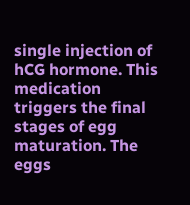single injection of hCG hormone. This medication triggers the final stages of egg maturation. The eggs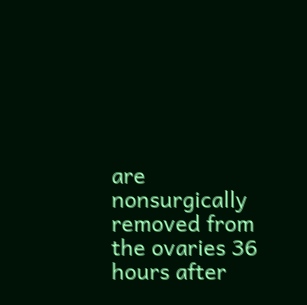are nonsurgically removed from the ovaries 36 hours after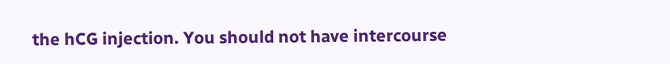the hCG injection. You should not have intercourse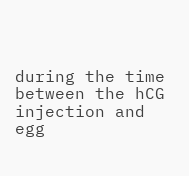during the time between the hCG injection and egg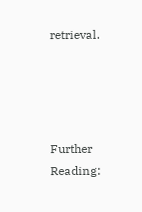retrieval.




Further Reading: